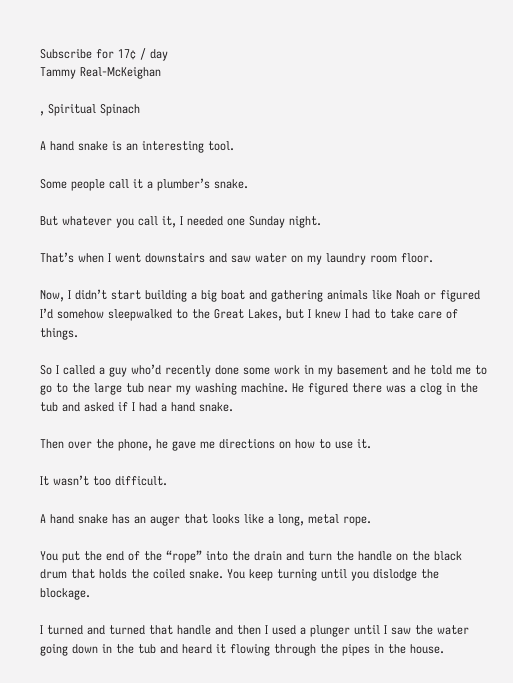Subscribe for 17¢ / day
Tammy Real-McKeighan

, Spiritual Spinach

A hand snake is an interesting tool.

Some people call it a plumber’s snake.

But whatever you call it, I needed one Sunday night.

That’s when I went downstairs and saw water on my laundry room floor.

Now, I didn’t start building a big boat and gathering animals like Noah or figured I’d somehow sleepwalked to the Great Lakes, but I knew I had to take care of things.

So I called a guy who’d recently done some work in my basement and he told me to go to the large tub near my washing machine. He figured there was a clog in the tub and asked if I had a hand snake.

Then over the phone, he gave me directions on how to use it.

It wasn’t too difficult.

A hand snake has an auger that looks like a long, metal rope.

You put the end of the “rope” into the drain and turn the handle on the black drum that holds the coiled snake. You keep turning until you dislodge the blockage.

I turned and turned that handle and then I used a plunger until I saw the water going down in the tub and heard it flowing through the pipes in the house.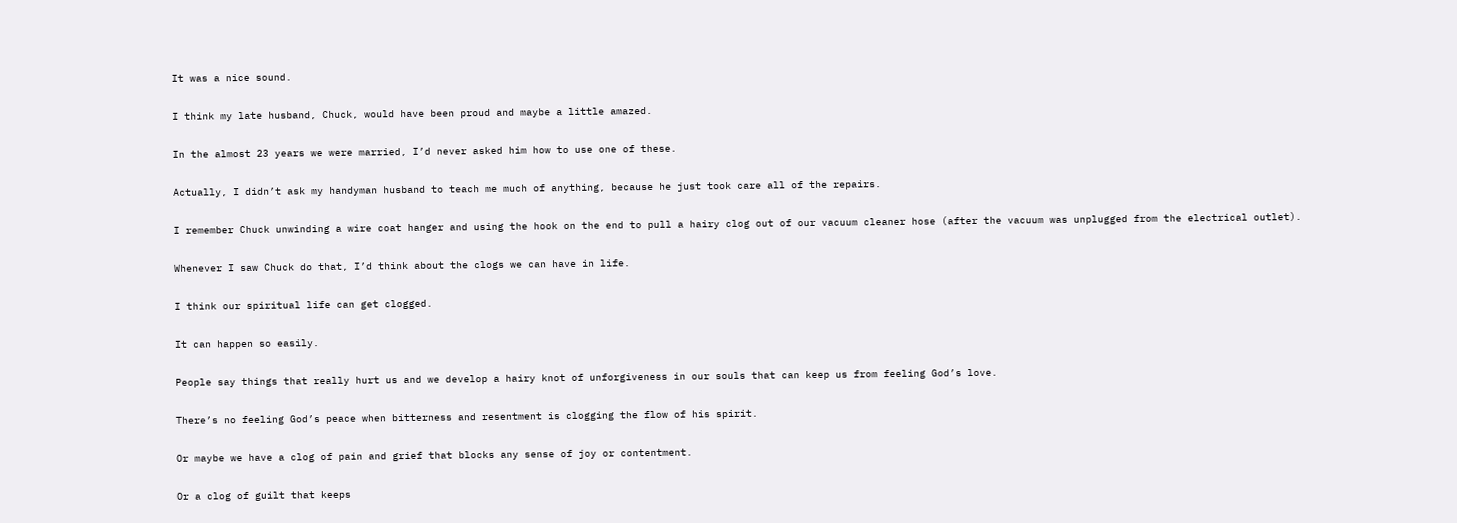It was a nice sound.

I think my late husband, Chuck, would have been proud and maybe a little amazed.

In the almost 23 years we were married, I’d never asked him how to use one of these.

Actually, I didn’t ask my handyman husband to teach me much of anything, because he just took care all of the repairs.

I remember Chuck unwinding a wire coat hanger and using the hook on the end to pull a hairy clog out of our vacuum cleaner hose (after the vacuum was unplugged from the electrical outlet).

Whenever I saw Chuck do that, I’d think about the clogs we can have in life.

I think our spiritual life can get clogged.

It can happen so easily.

People say things that really hurt us and we develop a hairy knot of unforgiveness in our souls that can keep us from feeling God’s love.

There’s no feeling God’s peace when bitterness and resentment is clogging the flow of his spirit.

Or maybe we have a clog of pain and grief that blocks any sense of joy or contentment.

Or a clog of guilt that keeps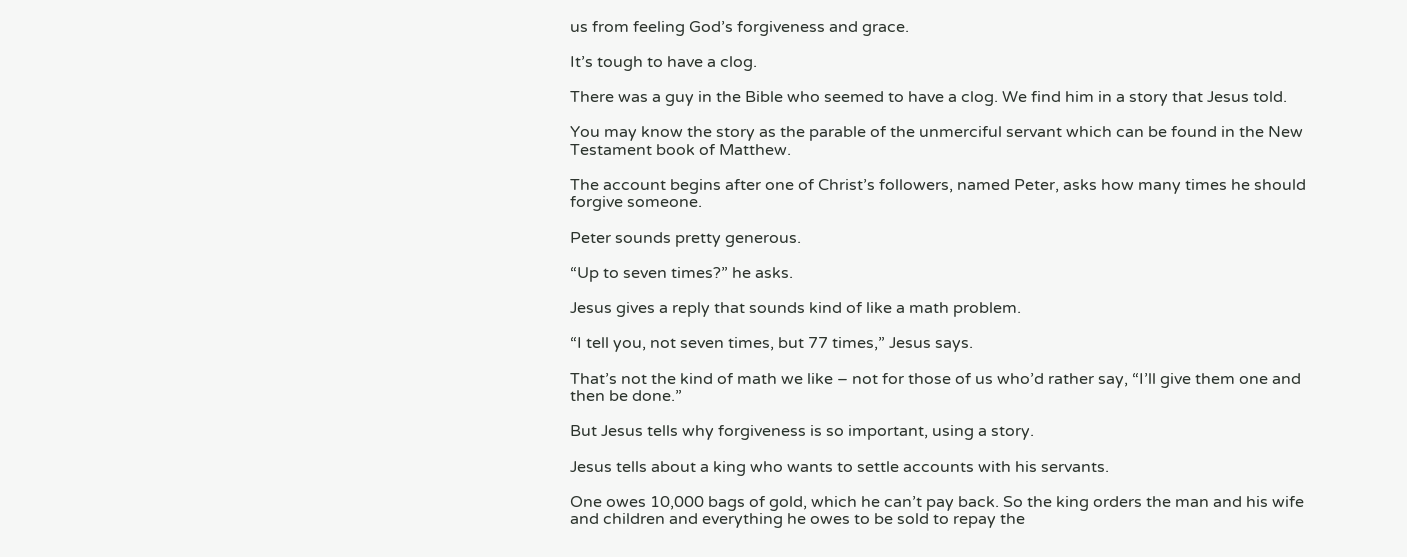us from feeling God’s forgiveness and grace.

It’s tough to have a clog.

There was a guy in the Bible who seemed to have a clog. We find him in a story that Jesus told.

You may know the story as the parable of the unmerciful servant which can be found in the New Testament book of Matthew.

The account begins after one of Christ’s followers, named Peter, asks how many times he should forgive someone.

Peter sounds pretty generous.

“Up to seven times?” he asks.

Jesus gives a reply that sounds kind of like a math problem.

“I tell you, not seven times, but 77 times,” Jesus says.

That’s not the kind of math we like – not for those of us who’d rather say, “I’ll give them one and then be done.”

But Jesus tells why forgiveness is so important, using a story.

Jesus tells about a king who wants to settle accounts with his servants.

One owes 10,000 bags of gold, which he can’t pay back. So the king orders the man and his wife and children and everything he owes to be sold to repay the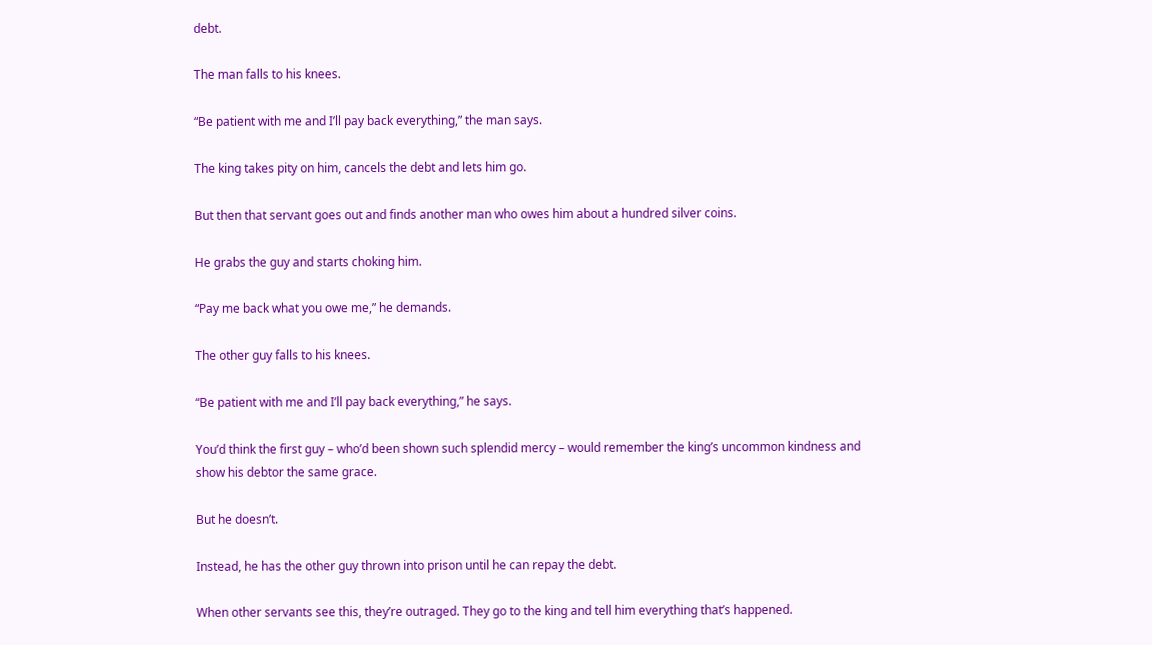debt.

The man falls to his knees.

“Be patient with me and I’ll pay back everything,” the man says.

The king takes pity on him, cancels the debt and lets him go.

But then that servant goes out and finds another man who owes him about a hundred silver coins.

He grabs the guy and starts choking him.

“Pay me back what you owe me,” he demands.

The other guy falls to his knees.

“Be patient with me and I’ll pay back everything,” he says.

You’d think the first guy – who’d been shown such splendid mercy – would remember the king’s uncommon kindness and show his debtor the same grace.

But he doesn’t.

Instead, he has the other guy thrown into prison until he can repay the debt.

When other servants see this, they’re outraged. They go to the king and tell him everything that’s happened.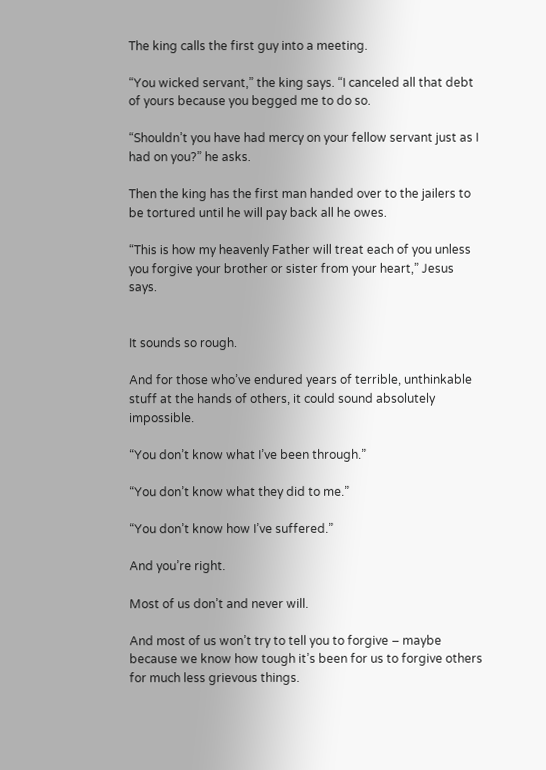The king calls the first guy into a meeting.

“You wicked servant,” the king says. “I canceled all that debt of yours because you begged me to do so.

“Shouldn’t you have had mercy on your fellow servant just as I had on you?” he asks.

Then the king has the first man handed over to the jailers to be tortured until he will pay back all he owes.

“This is how my heavenly Father will treat each of you unless you forgive your brother or sister from your heart,” Jesus says.


It sounds so rough.

And for those who’ve endured years of terrible, unthinkable stuff at the hands of others, it could sound absolutely impossible.

“You don’t know what I’ve been through.”

“You don’t know what they did to me.”

“You don’t know how I’ve suffered.”

And you’re right.

Most of us don’t and never will.

And most of us won’t try to tell you to forgive – maybe because we know how tough it’s been for us to forgive others for much less grievous things.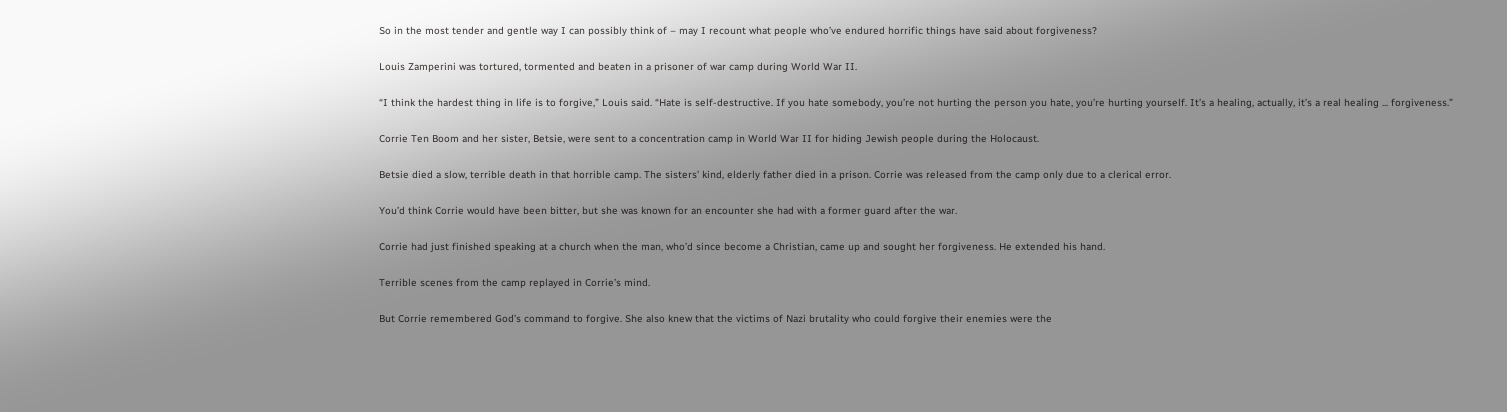So in the most tender and gentle way I can possibly think of – may I recount what people who’ve endured horrific things have said about forgiveness?

Louis Zamperini was tortured, tormented and beaten in a prisoner of war camp during World War II.

“I think the hardest thing in life is to forgive,” Louis said. “Hate is self-destructive. If you hate somebody, you’re not hurting the person you hate, you’re hurting yourself. It’s a healing, actually, it’s a real healing ... forgiveness.”

Corrie Ten Boom and her sister, Betsie, were sent to a concentration camp in World War II for hiding Jewish people during the Holocaust.

Betsie died a slow, terrible death in that horrible camp. The sisters’ kind, elderly father died in a prison. Corrie was released from the camp only due to a clerical error.

You’d think Corrie would have been bitter, but she was known for an encounter she had with a former guard after the war.

Corrie had just finished speaking at a church when the man, who’d since become a Christian, came up and sought her forgiveness. He extended his hand.

Terrible scenes from the camp replayed in Corrie’s mind.

But Corrie remembered God’s command to forgive. She also knew that the victims of Nazi brutality who could forgive their enemies were the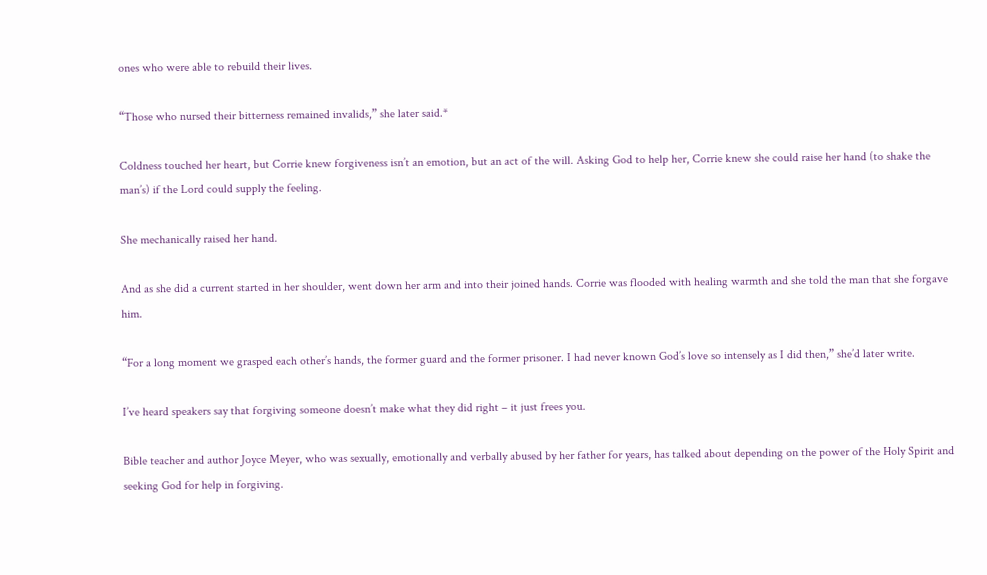ones who were able to rebuild their lives.

“Those who nursed their bitterness remained invalids,” she later said.*

Coldness touched her heart, but Corrie knew forgiveness isn’t an emotion, but an act of the will. Asking God to help her, Corrie knew she could raise her hand (to shake the man’s) if the Lord could supply the feeling.

She mechanically raised her hand.

And as she did a current started in her shoulder, went down her arm and into their joined hands. Corrie was flooded with healing warmth and she told the man that she forgave him.

“For a long moment we grasped each other’s hands, the former guard and the former prisoner. I had never known God’s love so intensely as I did then,” she’d later write.

I’ve heard speakers say that forgiving someone doesn’t make what they did right – it just frees you.

Bible teacher and author Joyce Meyer, who was sexually, emotionally and verbally abused by her father for years, has talked about depending on the power of the Holy Spirit and seeking God for help in forgiving.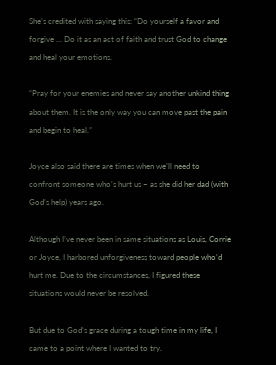She’s credited with saying this: “Do yourself a favor and forgive … Do it as an act of faith and trust God to change and heal your emotions.

“Pray for your enemies and never say another unkind thing about them. It is the only way you can move past the pain and begin to heal.”

Joyce also said there are times when we’ll need to confront someone who’s hurt us – as she did her dad (with God’s help) years ago.

Although I’ve never been in same situations as Louis, Corrie or Joyce, I harbored unforgiveness toward people who’d hurt me. Due to the circumstances, I figured these situations would never be resolved.

But due to God’s grace during a tough time in my life, I came to a point where I wanted to try.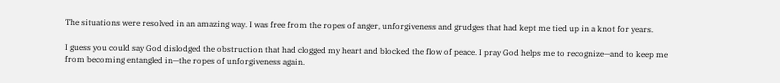The situations were resolved in an amazing way. I was free from the ropes of anger, unforgiveness and grudges that had kept me tied up in a knot for years.

I guess you could say God dislodged the obstruction that had clogged my heart and blocked the flow of peace. I pray God helps me to recognize—and to keep me from becoming entangled in—the ropes of unforgiveness again.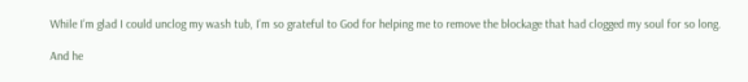While I’m glad I could unclog my wash tub, I’m so grateful to God for helping me to remove the blockage that had clogged my soul for so long.

And he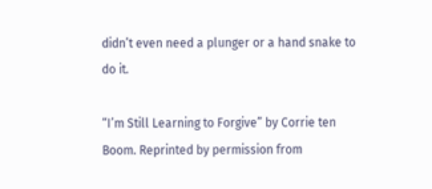didn’t even need a plunger or a hand snake to do it.

“I’m Still Learning to Forgive” by Corrie ten Boom. Reprinted by permission from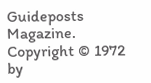Guideposts Magazine. Copyright © 1972 by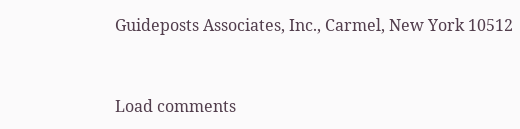Guideposts Associates, Inc., Carmel, New York 10512


Load comments